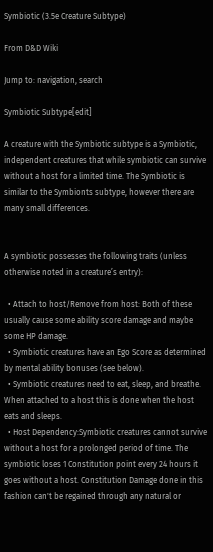Symbiotic (3.5e Creature Subtype)

From D&D Wiki

Jump to: navigation, search

Symbiotic Subtype[edit]

A creature with the Symbiotic subtype is a Symbiotic, independent creatures that while symbiotic can survive without a host for a limited time. The Symbiotic is similar to the Symbionts subtype, however there are many small differences.


A symbiotic possesses the following traits (unless otherwise noted in a creature’s entry):

  • Attach to host/Remove from host: Both of these usually cause some ability score damage and maybe some HP damage.
  • Symbiotic creatures have an Ego Score as determined by mental ability bonuses (see below).
  • Symbiotic creatures need to eat, sleep, and breathe. When attached to a host this is done when the host eats and sleeps.
  • Host Dependency:Symbiotic creatures cannot survive without a host for a prolonged period of time. The symbiotic loses 1 Constitution point every 24 hours it goes without a host. Constitution Damage done in this fashion can't be regained through any natural or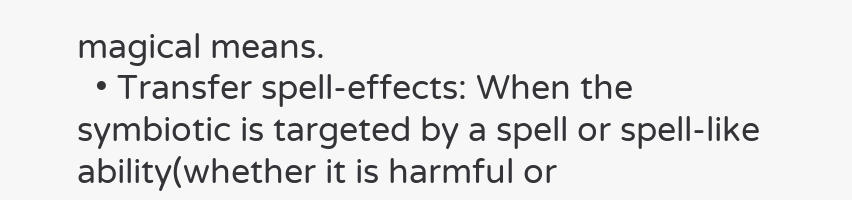magical means.
  • Transfer spell-effects: When the symbiotic is targeted by a spell or spell-like ability(whether it is harmful or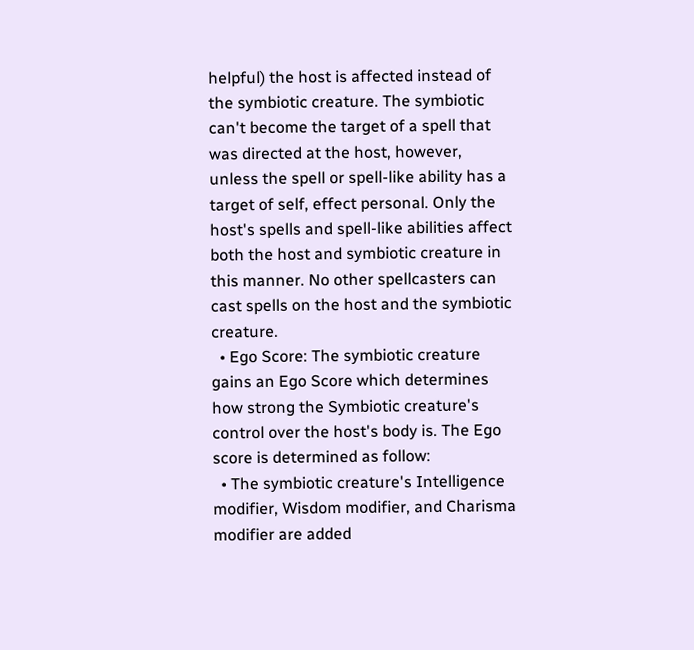helpful) the host is affected instead of the symbiotic creature. The symbiotic can't become the target of a spell that was directed at the host, however, unless the spell or spell-like ability has a target of self, effect personal. Only the host's spells and spell-like abilities affect both the host and symbiotic creature in this manner. No other spellcasters can cast spells on the host and the symbiotic creature.
  • Ego Score: The symbiotic creature gains an Ego Score which determines how strong the Symbiotic creature's control over the host's body is. The Ego score is determined as follow:
  • The symbiotic creature's Intelligence modifier, Wisdom modifier, and Charisma modifier are added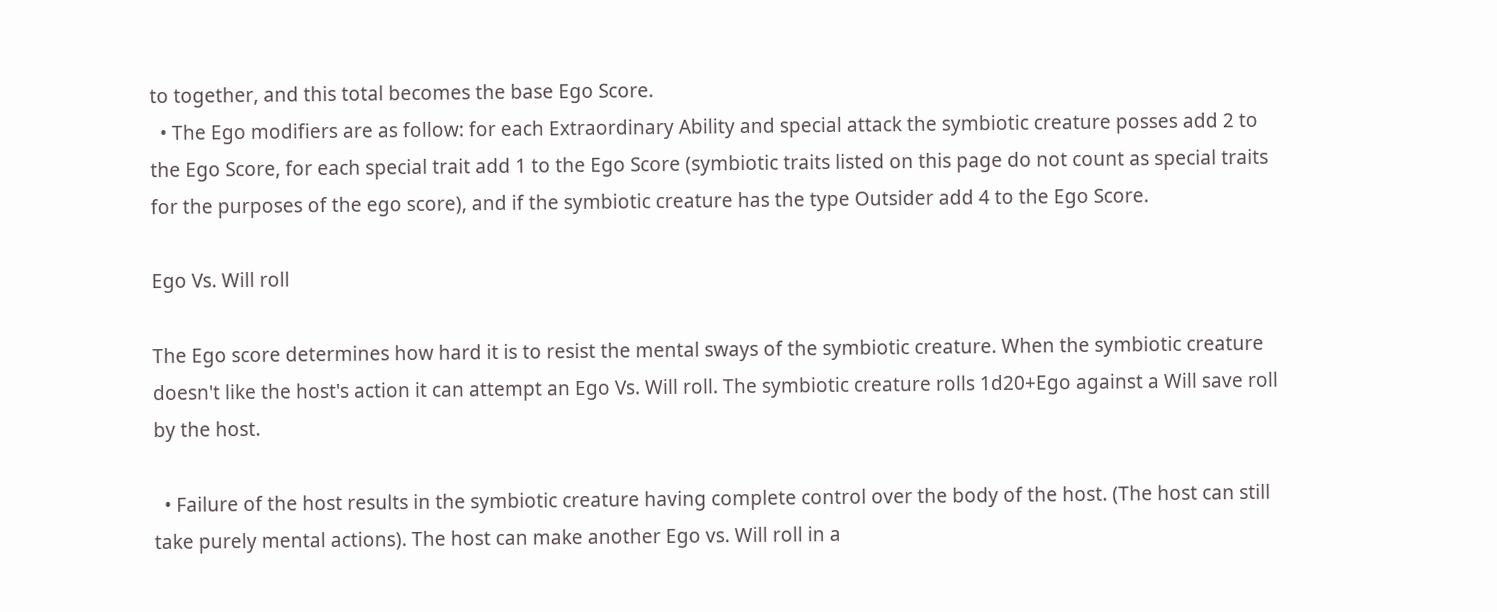to together, and this total becomes the base Ego Score.
  • The Ego modifiers are as follow: for each Extraordinary Ability and special attack the symbiotic creature posses add 2 to the Ego Score, for each special trait add 1 to the Ego Score (symbiotic traits listed on this page do not count as special traits for the purposes of the ego score), and if the symbiotic creature has the type Outsider add 4 to the Ego Score.

Ego Vs. Will roll

The Ego score determines how hard it is to resist the mental sways of the symbiotic creature. When the symbiotic creature doesn't like the host's action it can attempt an Ego Vs. Will roll. The symbiotic creature rolls 1d20+Ego against a Will save roll by the host.

  • Failure of the host results in the symbiotic creature having complete control over the body of the host. (The host can still take purely mental actions). The host can make another Ego vs. Will roll in a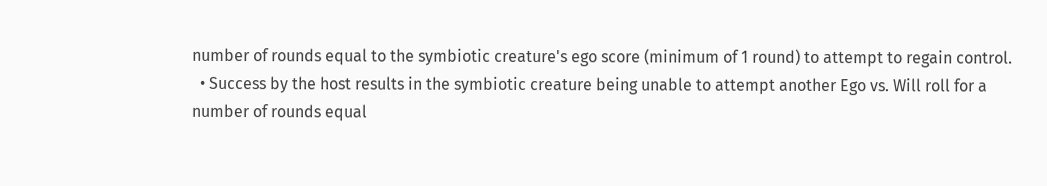number of rounds equal to the symbiotic creature's ego score (minimum of 1 round) to attempt to regain control.
  • Success by the host results in the symbiotic creature being unable to attempt another Ego vs. Will roll for a number of rounds equal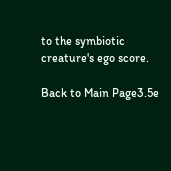to the symbiotic creature's ego score.

Back to Main Page3.5e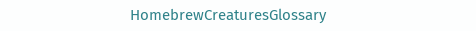HomebrewCreaturesGlossary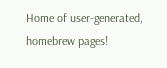Home of user-generated,
homebrew pages!